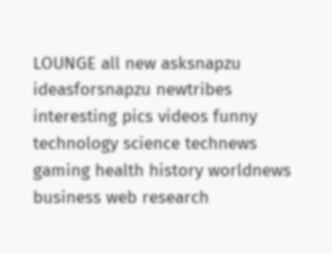LOUNGE all new asksnapzu ideasforsnapzu newtribes interesting pics videos funny technology science technews gaming health history worldnews business web research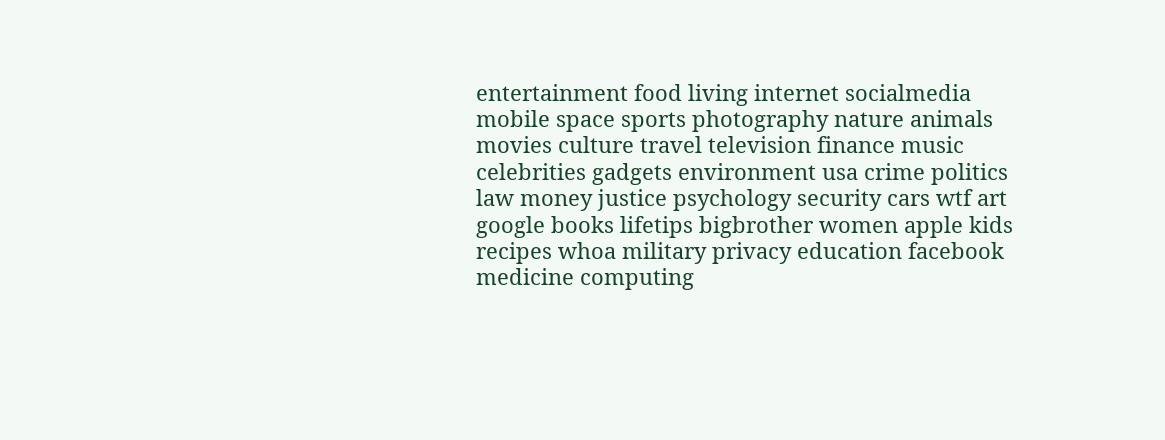entertainment food living internet socialmedia mobile space sports photography nature animals movies culture travel television finance music celebrities gadgets environment usa crime politics law money justice psychology security cars wtf art google books lifetips bigbrother women apple kids recipes whoa military privacy education facebook medicine computing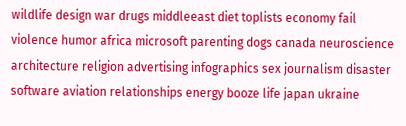wildlife design war drugs middleeast diet toplists economy fail violence humor africa microsoft parenting dogs canada neuroscience architecture religion advertising infographics sex journalism disaster software aviation relationships energy booze life japan ukraine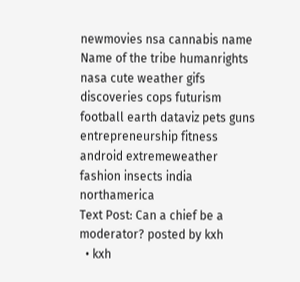newmovies nsa cannabis name Name of the tribe humanrights nasa cute weather gifs discoveries cops futurism football earth dataviz pets guns entrepreneurship fitness android extremeweather fashion insects india northamerica
Text Post: Can a chief be a moderator? posted by kxh
  • kxh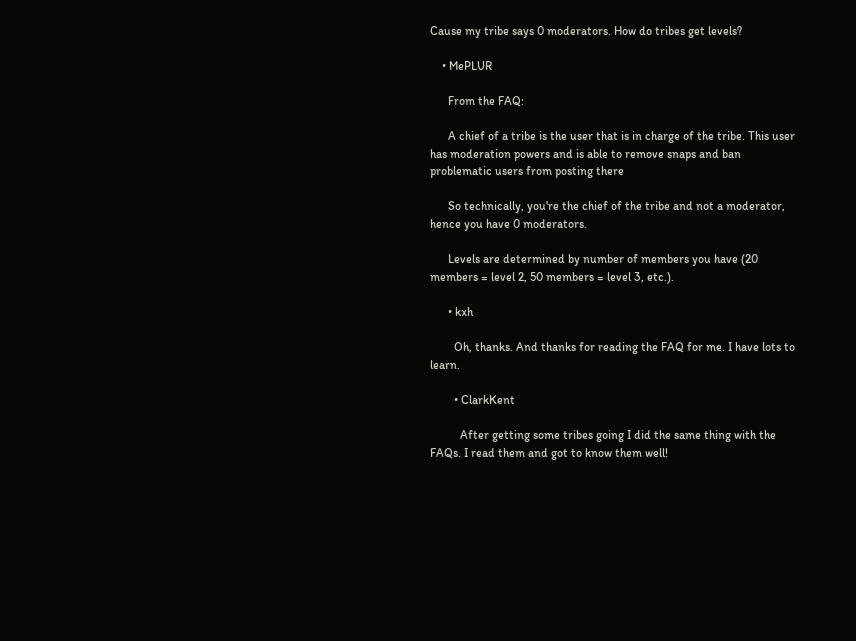Cause my tribe says 0 moderators. How do tribes get levels?

    • MePLUR

      From the FAQ:

      A chief of a tribe is the user that is in charge of the tribe. This user has moderation powers and is able to remove snaps and ban problematic users from posting there

      So technically, you're the chief of the tribe and not a moderator, hence you have 0 moderators.

      Levels are determined by number of members you have (20 members = level 2, 50 members = level 3, etc.).

      • kxh

        Oh, thanks. And thanks for reading the FAQ for me. I have lots to learn.

        • ClarkKent

          After getting some tribes going I did the same thing with the FAQs. I read them and got to know them well!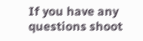If you have any questions shoot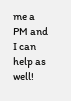me a PM and I can help as well!